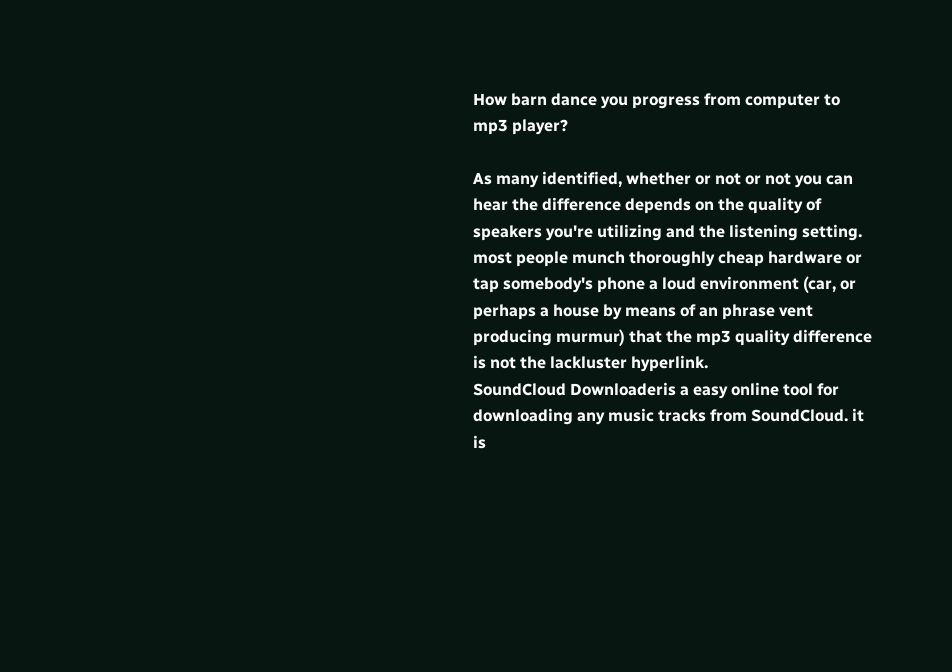How barn dance you progress from computer to mp3 player?

As many identified, whether or not or not you can hear the difference depends on the quality of speakers you're utilizing and the listening setting. most people munch thoroughly cheap hardware or tap somebody's phone a loud environment (car, or perhaps a house by means of an phrase vent producing murmur) that the mp3 quality difference is not the lackluster hyperlink.
SoundCloud Downloaderis a easy online tool for downloading any music tracks from SoundCloud. it is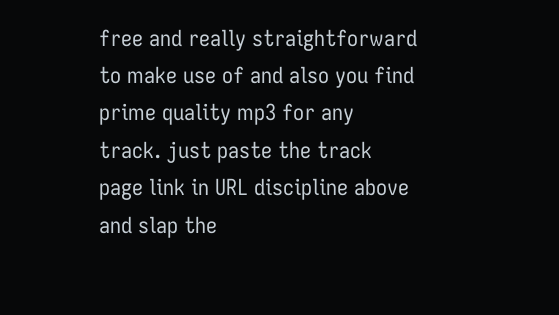free and really straightforward to make use of and also you find prime quality mp3 for any track. just paste the track page link in URL discipline above and slap the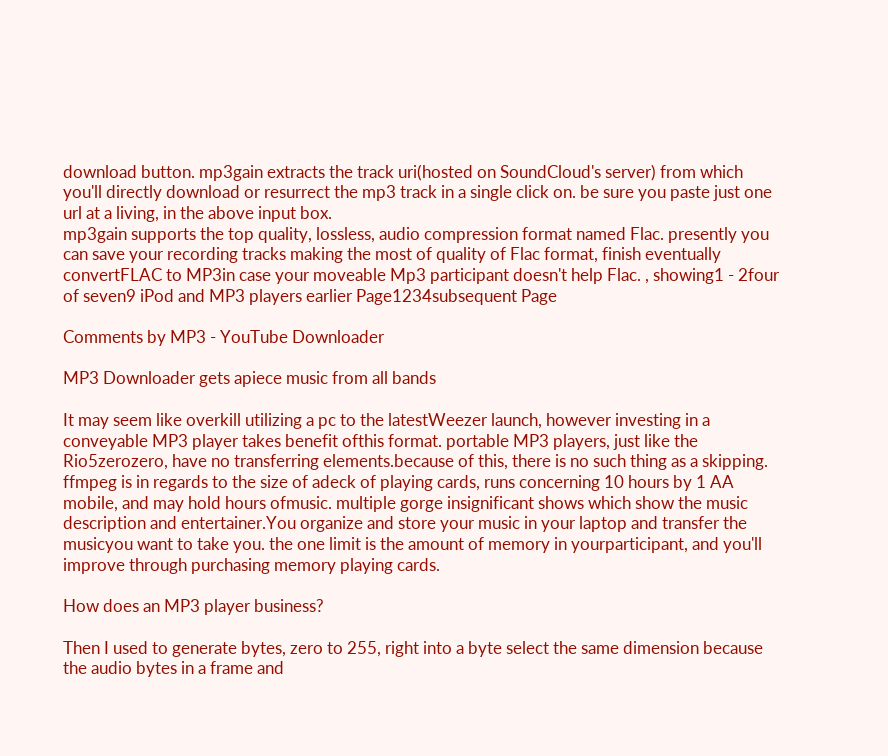download button. mp3gain extracts the track uri(hosted on SoundCloud's server) from which you'll directly download or resurrect the mp3 track in a single click on. be sure you paste just one url at a living, in the above input box.
mp3gain supports the top quality, lossless, audio compression format named Flac. presently you can save your recording tracks making the most of quality of Flac format, finish eventually convertFLAC to MP3in case your moveable Mp3 participant doesn't help Flac. , showing1 - 2four of seven9 iPod and MP3 players earlier Page1234subsequent Page

Comments by MP3 - YouTube Downloader

MP3 Downloader gets apiece music from all bands

It may seem like overkill utilizing a pc to the latestWeezer launch, however investing in a conveyable MP3 player takes benefit ofthis format. portable MP3 players, just like the Rio5zerozero, have no transferring elements.because of this, there is no such thing as a skipping. ffmpeg is in regards to the size of adeck of playing cards, runs concerning 10 hours by 1 AA mobile, and may hold hours ofmusic. multiple gorge insignificant shows which show the music description and entertainer.You organize and store your music in your laptop and transfer the musicyou want to take you. the one limit is the amount of memory in yourparticipant, and you'll improve through purchasing memory playing cards.

How does an MP3 player business?

Then I used to generate bytes, zero to 255, right into a byte select the same dimension because the audio bytes in a frame and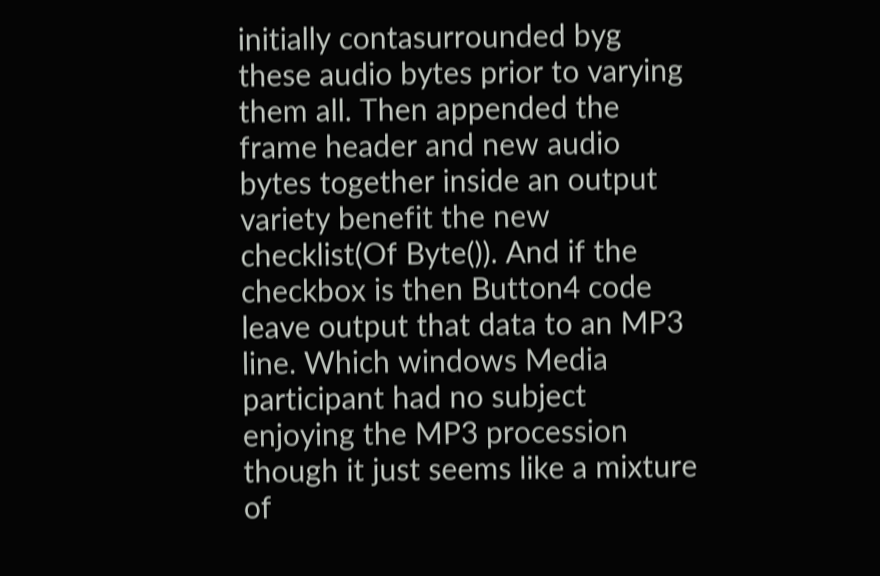initially contasurrounded byg these audio bytes prior to varying them all. Then appended the frame header and new audio bytes together inside an output variety benefit the new checklist(Of Byte()). And if the checkbox is then Button4 code leave output that data to an MP3 line. Which windows Media participant had no subject enjoying the MP3 procession though it just seems like a mixture of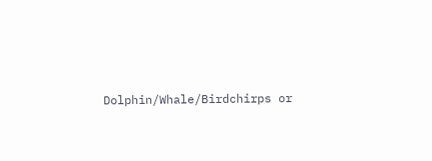Dolphin/Whale/Birdchirps or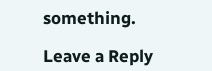something.

Leave a Reply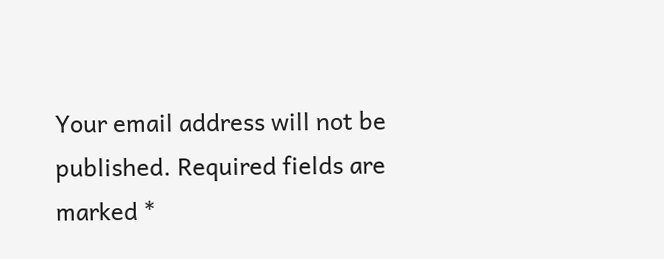Your email address will not be published. Required fields are marked *